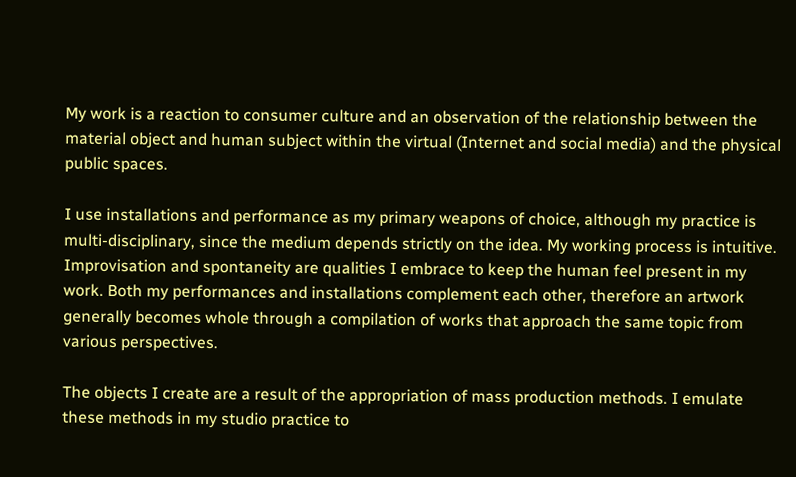My work is a reaction to consumer culture and an observation of the relationship between the material object and human subject within the virtual (Internet and social media) and the physical public spaces.

I use installations and performance as my primary weapons of choice, although my practice is multi-disciplinary, since the medium depends strictly on the idea. My working process is intuitive. Improvisation and spontaneity are qualities I embrace to keep the human feel present in my work. Both my performances and installations complement each other, therefore an artwork generally becomes whole through a compilation of works that approach the same topic from various perspectives.

The objects I create are a result of the appropriation of mass production methods. I emulate these methods in my studio practice to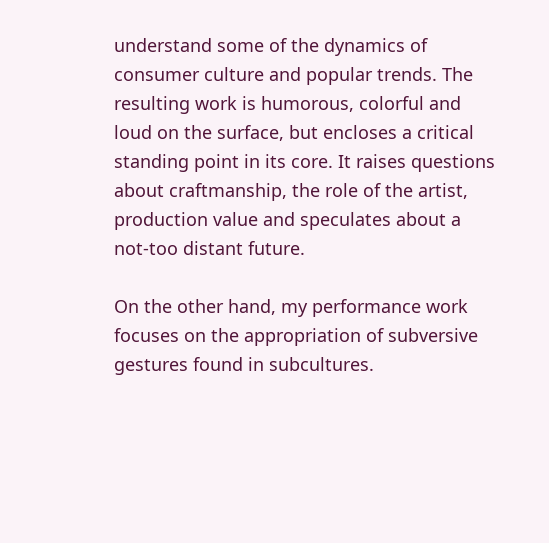understand some of the dynamics of consumer culture and popular trends. The resulting work is humorous, colorful and loud on the surface, but encloses a critical standing point in its core. It raises questions about craftmanship, the role of the artist, production value and speculates about a not-too distant future.

On the other hand, my performance work focuses on the appropriation of subversive gestures found in subcultures.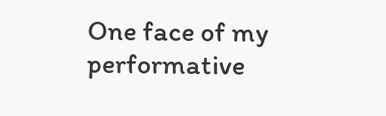One face of my performative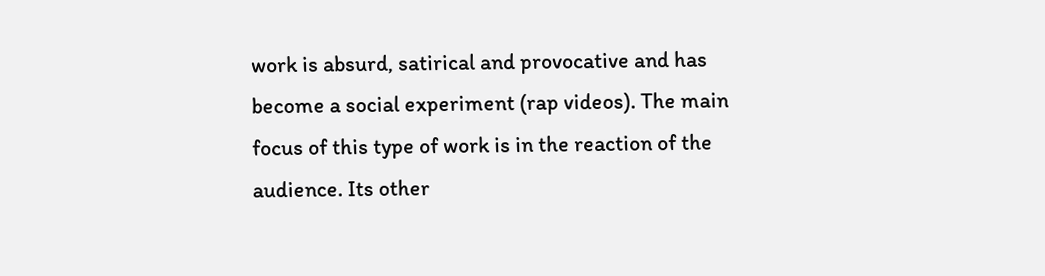work is absurd, satirical and provocative and has become a social experiment (rap videos). The main focus of this type of work is in the reaction of the audience. Its other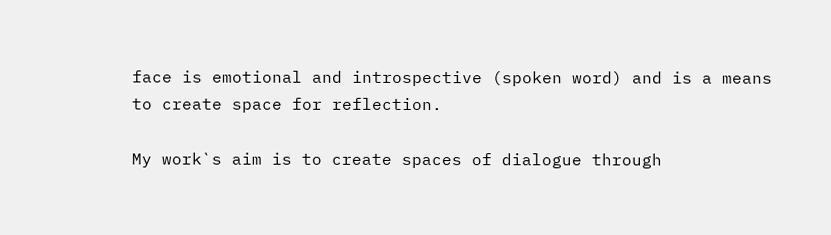face is emotional and introspective (spoken word) and is a means to create space for reflection.

My work`s aim is to create spaces of dialogue through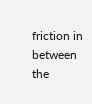friction in between the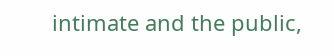intimate and the public,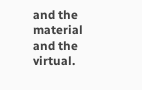and the material and the virtual.